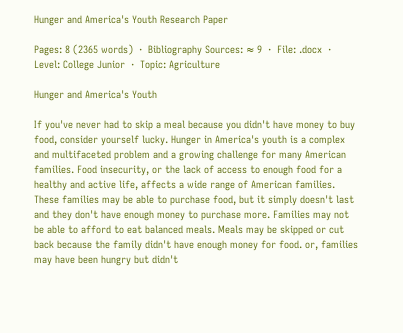Hunger and America's Youth Research Paper

Pages: 8 (2365 words)  ·  Bibliography Sources: ≈ 9  ·  File: .docx  ·  Level: College Junior  ·  Topic: Agriculture

Hunger and America's Youth

If you've never had to skip a meal because you didn't have money to buy food, consider yourself lucky. Hunger in America's youth is a complex and multifaceted problem and a growing challenge for many American families. Food insecurity, or the lack of access to enough food for a healthy and active life, affects a wide range of American families. These families may be able to purchase food, but it simply doesn't last and they don't have enough money to purchase more. Families may not be able to afford to eat balanced meals. Meals may be skipped or cut back because the family didn't have enough money for food. or, families may have been hungry but didn't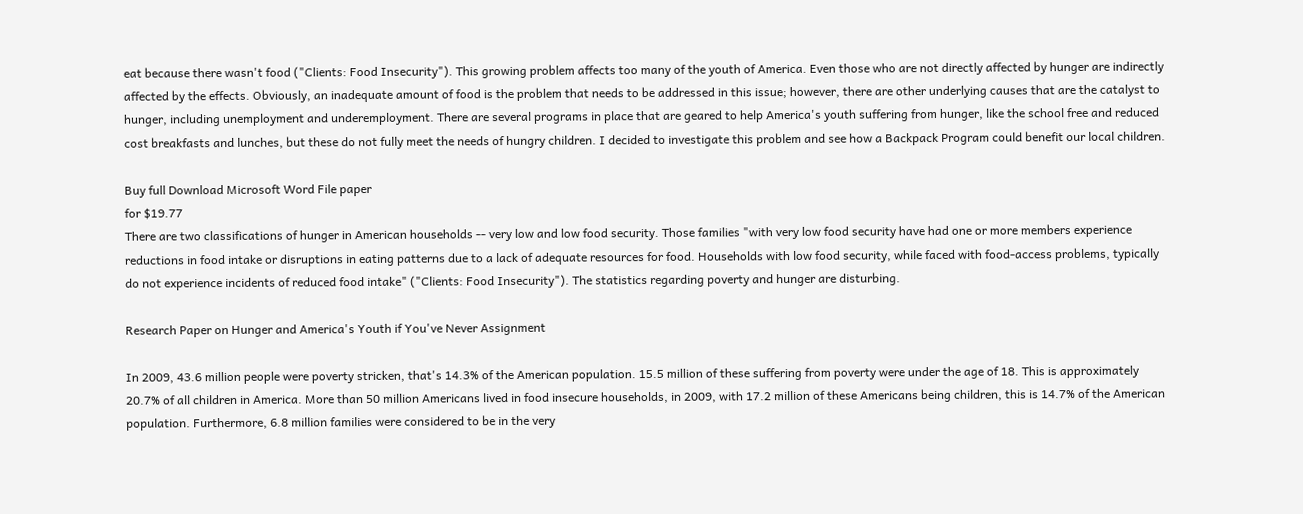eat because there wasn't food ("Clients: Food Insecurity"). This growing problem affects too many of the youth of America. Even those who are not directly affected by hunger are indirectly affected by the effects. Obviously, an inadequate amount of food is the problem that needs to be addressed in this issue; however, there are other underlying causes that are the catalyst to hunger, including unemployment and underemployment. There are several programs in place that are geared to help America's youth suffering from hunger, like the school free and reduced cost breakfasts and lunches, but these do not fully meet the needs of hungry children. I decided to investigate this problem and see how a Backpack Program could benefit our local children.

Buy full Download Microsoft Word File paper
for $19.77
There are two classifications of hunger in American households -- very low and low food security. Those families "with very low food security have had one or more members experience reductions in food intake or disruptions in eating patterns due to a lack of adequate resources for food. Households with low food security, while faced with food-access problems, typically do not experience incidents of reduced food intake" ("Clients: Food Insecurity"). The statistics regarding poverty and hunger are disturbing.

Research Paper on Hunger and America's Youth if You've Never Assignment

In 2009, 43.6 million people were poverty stricken, that's 14.3% of the American population. 15.5 million of these suffering from poverty were under the age of 18. This is approximately 20.7% of all children in America. More than 50 million Americans lived in food insecure households, in 2009, with 17.2 million of these Americans being children, this is 14.7% of the American population. Furthermore, 6.8 million families were considered to be in the very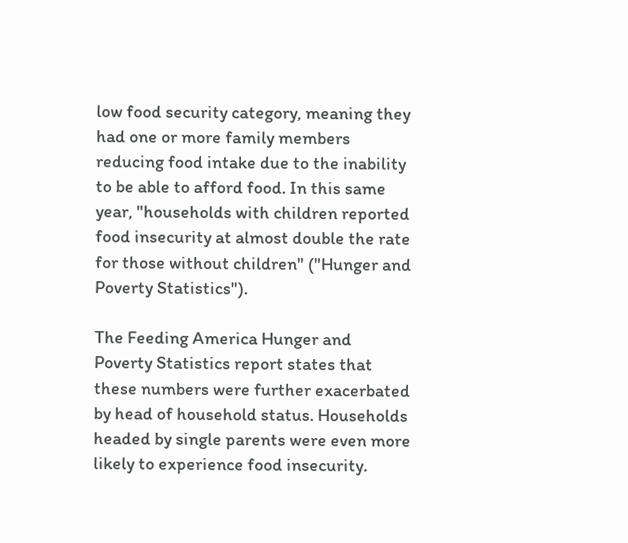low food security category, meaning they had one or more family members reducing food intake due to the inability to be able to afford food. In this same year, "households with children reported food insecurity at almost double the rate for those without children" ("Hunger and Poverty Statistics").

The Feeding America Hunger and Poverty Statistics report states that these numbers were further exacerbated by head of household status. Households headed by single parents were even more likely to experience food insecurity.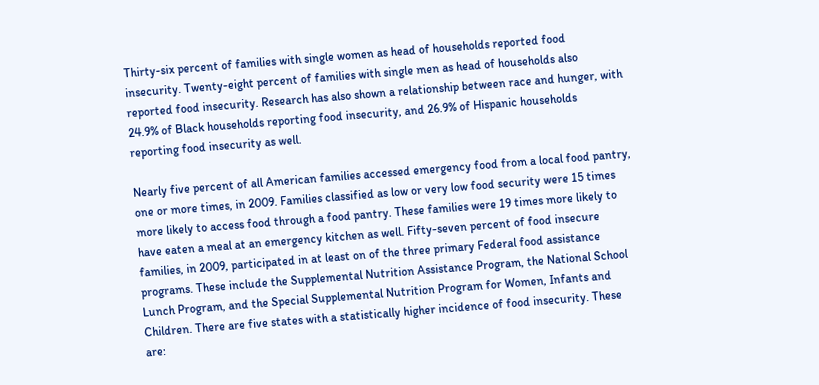Thirty-six percent of families with single women as head of households reported food insecurity. Twenty-eight percent of families with single men as head of households also reported food insecurity. Research has also shown a relationship between race and hunger, with 24.9% of Black households reporting food insecurity, and 26.9% of Hispanic households reporting food insecurity as well.

Nearly five percent of all American families accessed emergency food from a local food pantry, one or more times, in 2009. Families classified as low or very low food security were 15 times more likely to access food through a food pantry. These families were 19 times more likely to have eaten a meal at an emergency kitchen as well. Fifty-seven percent of food insecure families, in 2009, participated in at least on of the three primary Federal food assistance programs. These include the Supplemental Nutrition Assistance Program, the National School Lunch Program, and the Special Supplemental Nutrition Program for Women, Infants and Children. There are five states with a statistically higher incidence of food insecurity. These are: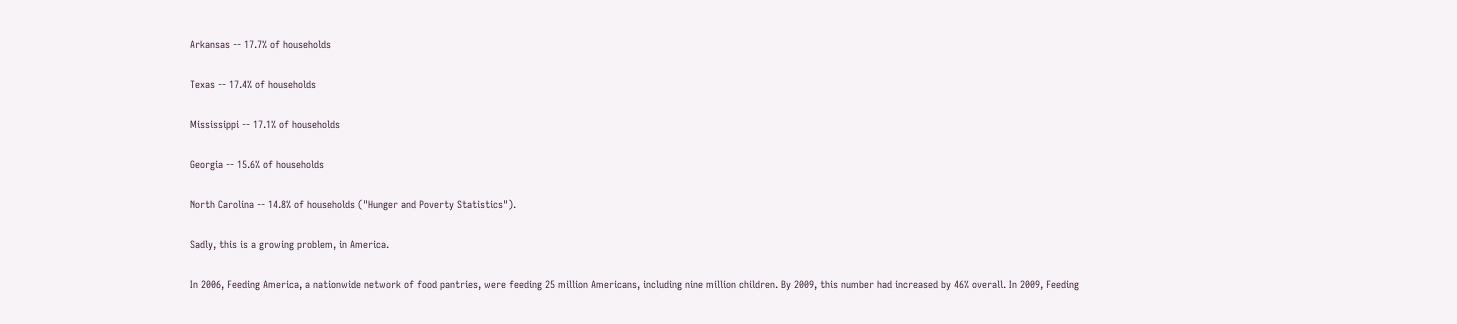Arkansas -- 17.7% of households

Texas -- 17.4% of households

Mississippi -- 17.1% of households

Georgia -- 15.6% of households

North Carolina -- 14.8% of households ("Hunger and Poverty Statistics").

Sadly, this is a growing problem, in America.

In 2006, Feeding America, a nationwide network of food pantries, were feeding 25 million Americans, including nine million children. By 2009, this number had increased by 46% overall. In 2009, Feeding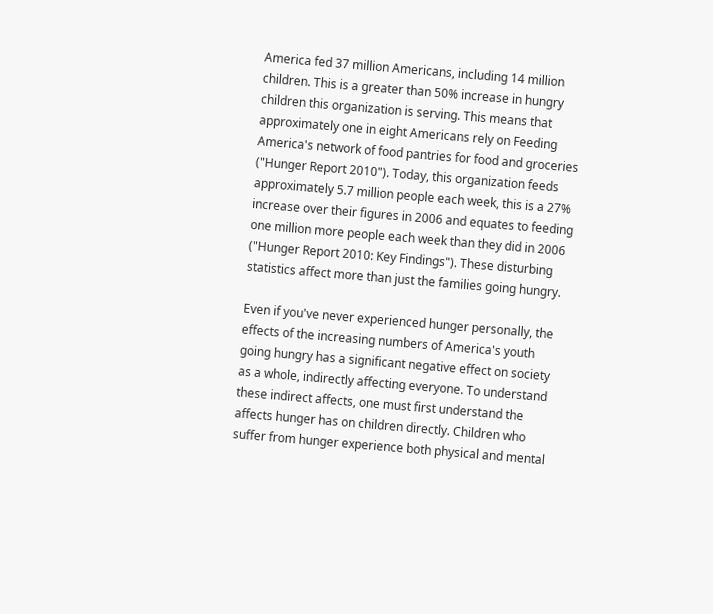America fed 37 million Americans, including 14 million children. This is a greater than 50% increase in hungry children this organization is serving. This means that approximately one in eight Americans rely on Feeding America's network of food pantries for food and groceries ("Hunger Report 2010"). Today, this organization feeds approximately 5.7 million people each week, this is a 27% increase over their figures in 2006 and equates to feeding one million more people each week than they did in 2006 ("Hunger Report 2010: Key Findings"). These disturbing statistics affect more than just the families going hungry.

Even if you've never experienced hunger personally, the effects of the increasing numbers of America's youth going hungry has a significant negative effect on society as a whole, indirectly affecting everyone. To understand these indirect affects, one must first understand the affects hunger has on children directly. Children who suffer from hunger experience both physical and mental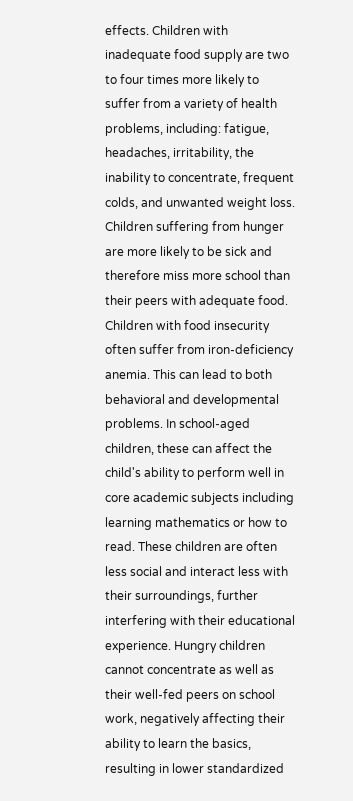effects. Children with inadequate food supply are two to four times more likely to suffer from a variety of health problems, including: fatigue, headaches, irritability, the inability to concentrate, frequent colds, and unwanted weight loss. Children suffering from hunger are more likely to be sick and therefore miss more school than their peers with adequate food. Children with food insecurity often suffer from iron-deficiency anemia. This can lead to both behavioral and developmental problems. In school-aged children, these can affect the child's ability to perform well in core academic subjects including learning mathematics or how to read. These children are often less social and interact less with their surroundings, further interfering with their educational experience. Hungry children cannot concentrate as well as their well-fed peers on school work, negatively affecting their ability to learn the basics, resulting in lower standardized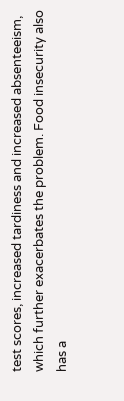test scores, increased tardiness and increased absenteeism, which further exacerbates the problem. Food insecurity also has a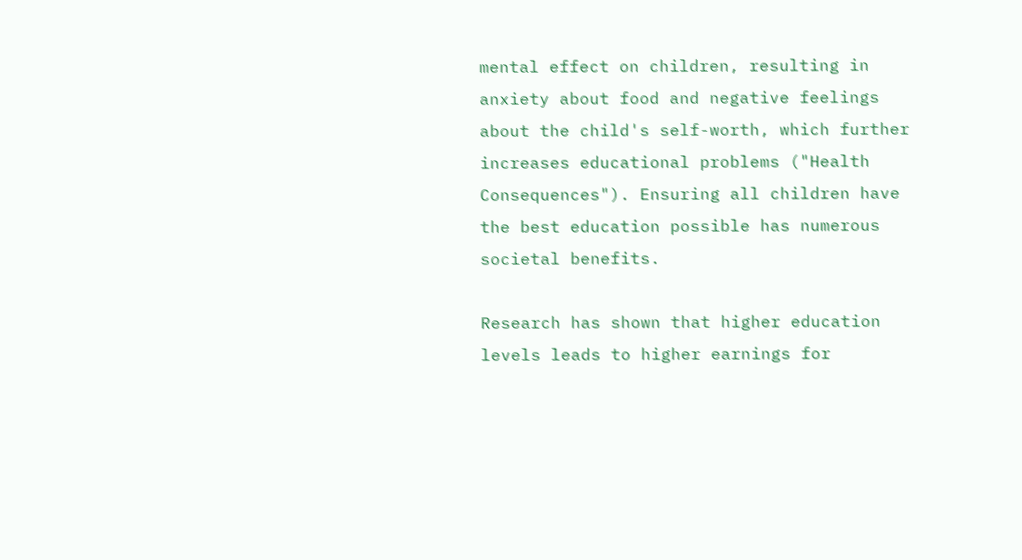mental effect on children, resulting in anxiety about food and negative feelings about the child's self-worth, which further increases educational problems ("Health Consequences"). Ensuring all children have the best education possible has numerous societal benefits.

Research has shown that higher education levels leads to higher earnings for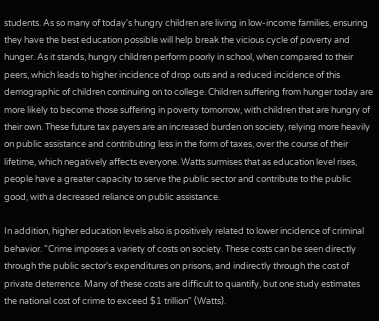students. As so many of today's hungry children are living in low-income families, ensuring they have the best education possible will help break the vicious cycle of poverty and hunger. As it stands, hungry children perform poorly in school, when compared to their peers, which leads to higher incidence of drop outs and a reduced incidence of this demographic of children continuing on to college. Children suffering from hunger today are more likely to become those suffering in poverty tomorrow, with children that are hungry of their own. These future tax payers are an increased burden on society, relying more heavily on public assistance and contributing less in the form of taxes, over the course of their lifetime, which negatively affects everyone. Watts surmises that as education level rises, people have a greater capacity to serve the public sector and contribute to the public good, with a decreased reliance on public assistance.

In addition, higher education levels also is positively related to lower incidence of criminal behavior. "Crime imposes a variety of costs on society. These costs can be seen directly through the public sector's expenditures on prisons, and indirectly through the cost of private deterrence. Many of these costs are difficult to quantify, but one study estimates the national cost of crime to exceed $1 trillion" (Watts).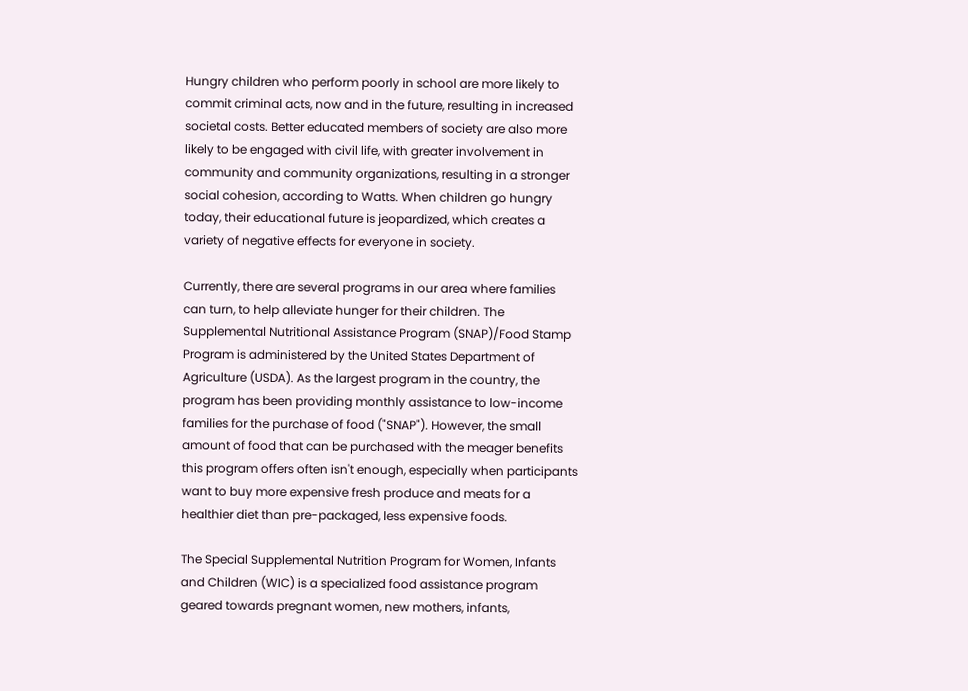Hungry children who perform poorly in school are more likely to commit criminal acts, now and in the future, resulting in increased societal costs. Better educated members of society are also more likely to be engaged with civil life, with greater involvement in community and community organizations, resulting in a stronger social cohesion, according to Watts. When children go hungry today, their educational future is jeopardized, which creates a variety of negative effects for everyone in society.

Currently, there are several programs in our area where families can turn, to help alleviate hunger for their children. The Supplemental Nutritional Assistance Program (SNAP)/Food Stamp Program is administered by the United States Department of Agriculture (USDA). As the largest program in the country, the program has been providing monthly assistance to low-income families for the purchase of food ("SNAP"). However, the small amount of food that can be purchased with the meager benefits this program offers often isn't enough, especially when participants want to buy more expensive fresh produce and meats for a healthier diet than pre-packaged, less expensive foods.

The Special Supplemental Nutrition Program for Women, Infants and Children (WIC) is a specialized food assistance program geared towards pregnant women, new mothers, infants,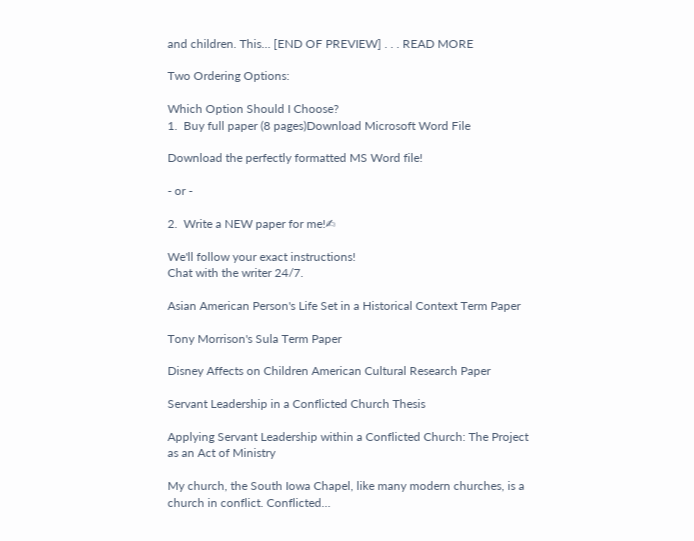and children. This… [END OF PREVIEW] . . . READ MORE

Two Ordering Options:

Which Option Should I Choose?
1.  Buy full paper (8 pages)Download Microsoft Word File

Download the perfectly formatted MS Word file!

- or -

2.  Write a NEW paper for me!✍

We'll follow your exact instructions!
Chat with the writer 24/7.

Asian American Person's Life Set in a Historical Context Term Paper

Tony Morrison's Sula Term Paper

Disney Affects on Children American Cultural Research Paper

Servant Leadership in a Conflicted Church Thesis

Applying Servant Leadership within a Conflicted Church: The Project as an Act of Ministry

My church, the South Iowa Chapel, like many modern churches, is a church in conflict. Conflicted…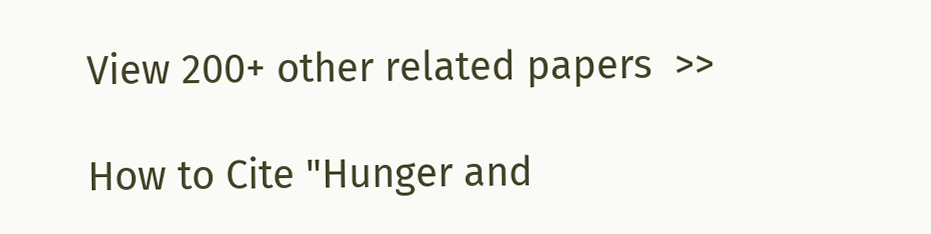View 200+ other related papers  >>

How to Cite "Hunger and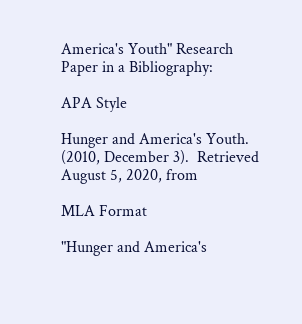America's Youth" Research Paper in a Bibliography:

APA Style

Hunger and America's Youth.  (2010, December 3).  Retrieved August 5, 2020, from

MLA Format

"Hunger and America's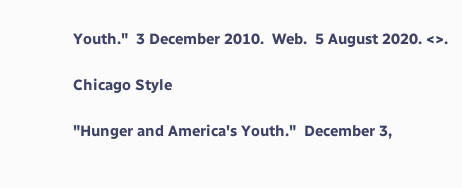Youth."  3 December 2010.  Web.  5 August 2020. <>.

Chicago Style

"Hunger and America's Youth."  December 3,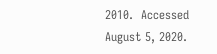2010.  Accessed August 5, 2020.